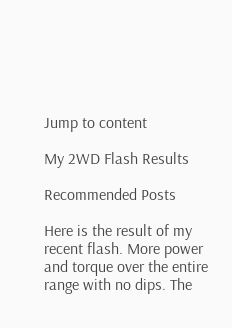Jump to content

My 2WD Flash Results

Recommended Posts

Here is the result of my recent flash. More power and torque over the entire range with no dips. The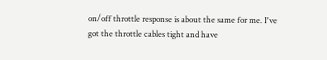on/off throttle response is about the same for me. I've got the throttle cables tight and have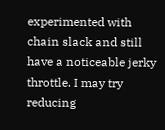experimented with chain slack and still have a noticeable jerky throttle. I may try reducing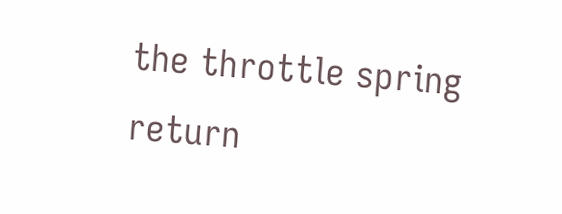the throttle spring return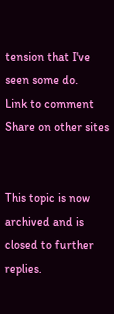tension that I've seen some do.
Link to comment
Share on other sites


This topic is now archived and is closed to further replies.